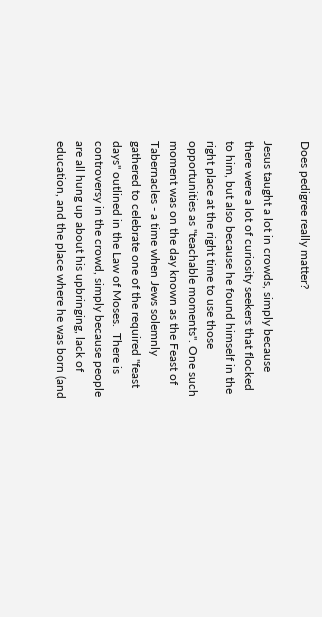Does pedigree really matter?

Jesus taught a lot in crowds, simply because there were a lot of curiosity seekers that flocked to him, but also because he found himself in the right place at the right time to use those opportunities as "teachable moments". One such moment was on the day known as the Feast of Tabernacles - a time when Jews solemnly gathered to celebrate one of the required "feast days" outlined in the Law of Moses.  There is controversy in the crowd, simply because people are all hung up about his upbringing, lack of education, and the place where he was born (and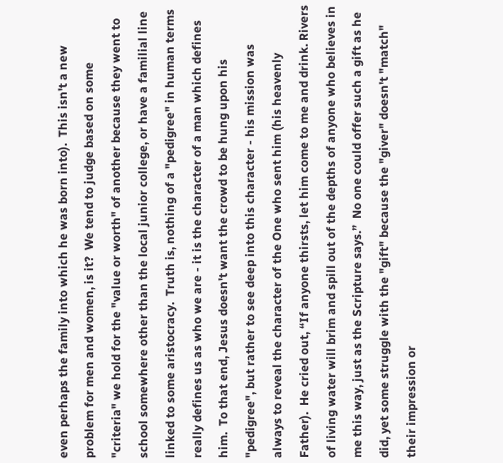even perhaps the family into which he was born into).  This isn't a new problem for men and women, is it?  We tend to judge based on some "criteria" we hold for the "value or worth" of another because they went to school somewhere other than the local junior college, or have a familial line linked to some aristocracy.  Truth is, nothing of a "pedigree" in human terms really defines us as who we are - it is the character of a man which defines him.  To that end, Jesus doesn't want the crowd to be hung upon his "pedigree", but rather to see deep into this character - his mission was always to reveal the character of the One who sent him (his heavenly Father).  He cried out, “If anyone thirsts, let him come to me and drink. Rivers of living water will brim and spill out of the depths of anyone who believes in me this way, just as the Scripture says.”  No one could offer such a gift as he did, yet some struggle with the "gift" because the "giver" doesn't "match" their impression or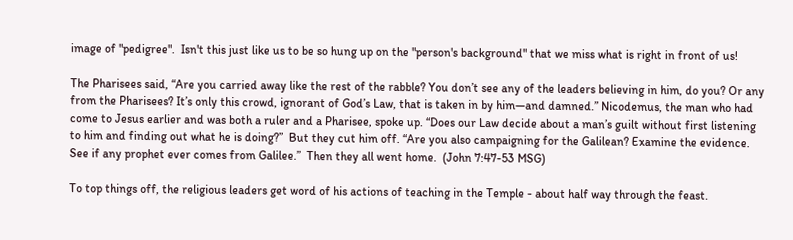image of "pedigree".  Isn't this just like us to be so hung up on the "person's background" that we miss what is right in front of us!

The Pharisees said, “Are you carried away like the rest of the rabble? You don’t see any of the leaders believing in him, do you? Or any from the Pharisees? It’s only this crowd, ignorant of God’s Law, that is taken in by him—and damned.” Nicodemus, the man who had come to Jesus earlier and was both a ruler and a Pharisee, spoke up. “Does our Law decide about a man’s guilt without first listening to him and finding out what he is doing?”  But they cut him off. “Are you also campaigning for the Galilean? Examine the evidence. See if any prophet ever comes from Galilee.”  Then they all went home.  (John 7:47-53 MSG)

To top things off, the religious leaders get word of his actions of teaching in the Temple - about half way through the feast.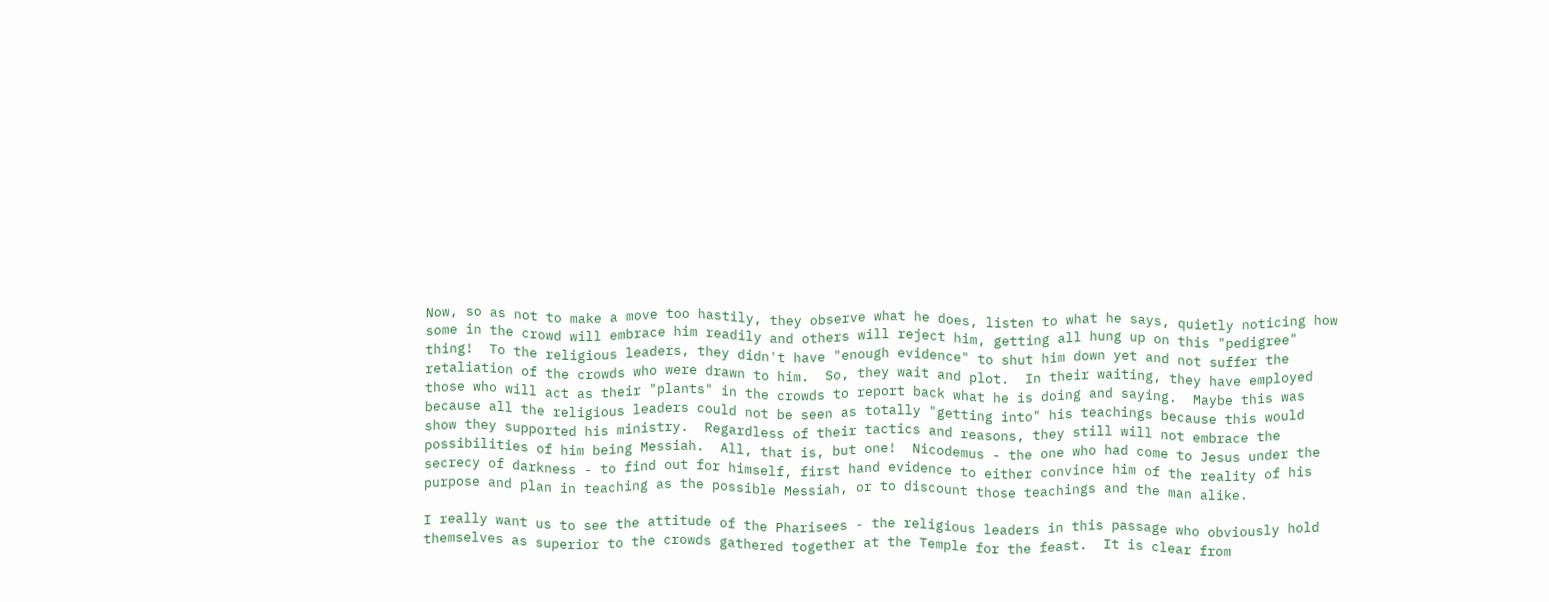Now, so as not to make a move too hastily, they observe what he does, listen to what he says, quietly noticing how some in the crowd will embrace him readily and others will reject him, getting all hung up on this "pedigree" thing!  To the religious leaders, they didn't have "enough evidence" to shut him down yet and not suffer the retaliation of the crowds who were drawn to him.  So, they wait and plot.  In their waiting, they have employed those who will act as their "plants" in the crowds to report back what he is doing and saying.  Maybe this was because all the religious leaders could not be seen as totally "getting into" his teachings because this would show they supported his ministry.  Regardless of their tactics and reasons, they still will not embrace the possibilities of him being Messiah.  All, that is, but one!  Nicodemus - the one who had come to Jesus under the secrecy of darkness - to find out for himself, first hand evidence to either convince him of the reality of his purpose and plan in teaching as the possible Messiah, or to discount those teachings and the man alike.

I really want us to see the attitude of the Pharisees - the religious leaders in this passage who obviously hold themselves as superior to the crowds gathered together at the Temple for the feast.  It is clear from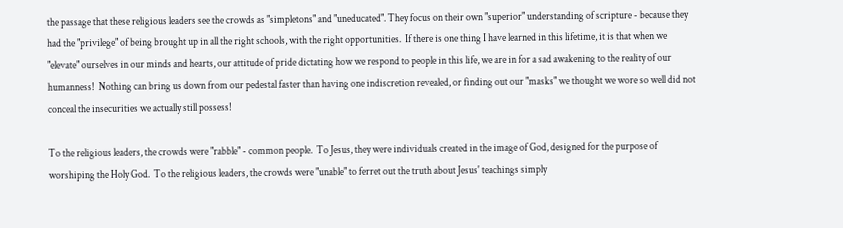the passage that these religious leaders see the crowds as "simpletons" and "uneducated". They focus on their own "superior" understanding of scripture - because they had the "privilege" of being brought up in all the right schools, with the right opportunities.  If there is one thing I have learned in this lifetime, it is that when we "elevate" ourselves in our minds and hearts, our attitude of pride dictating how we respond to people in this life, we are in for a sad awakening to the reality of our humanness!  Nothing can bring us down from our pedestal faster than having one indiscretion revealed, or finding out our "masks" we thought we wore so well did not conceal the insecurities we actually still possess!

To the religious leaders, the crowds were "rabble" - common people.  To Jesus, they were individuals created in the image of God, designed for the purpose of worshiping the Holy God.  To the religious leaders, the crowds were "unable" to ferret out the truth about Jesus' teachings simply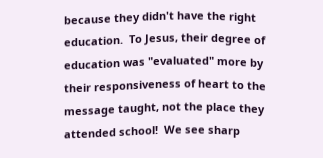because they didn't have the right education.  To Jesus, their degree of education was "evaluated" more by their responsiveness of heart to the message taught, not the place they attended school!  We see sharp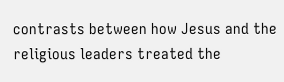contrasts between how Jesus and the religious leaders treated the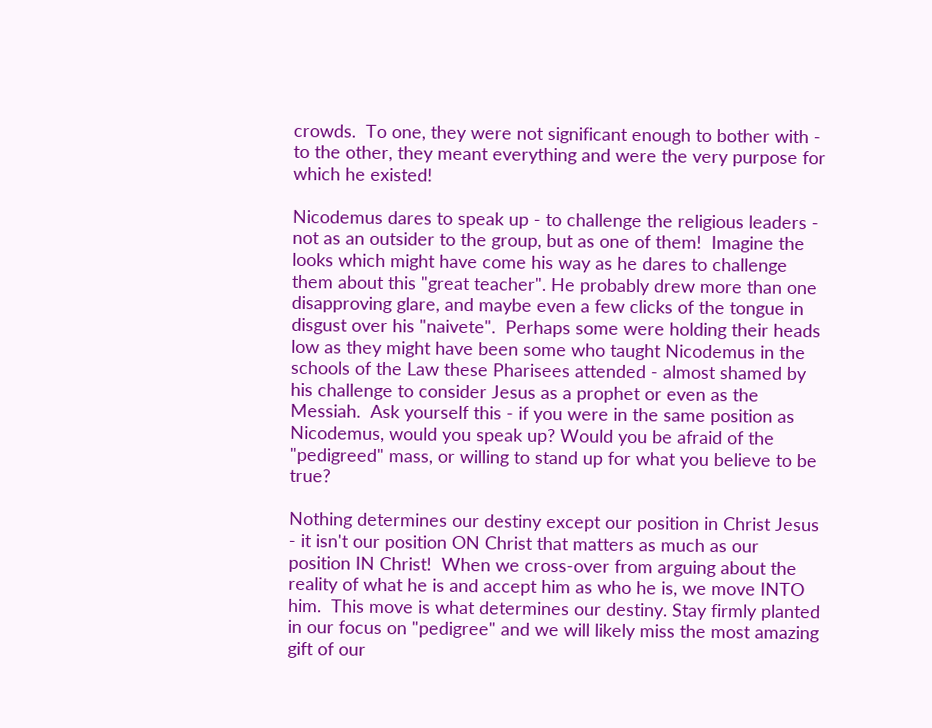crowds.  To one, they were not significant enough to bother with - to the other, they meant everything and were the very purpose for which he existed!

Nicodemus dares to speak up - to challenge the religious leaders - not as an outsider to the group, but as one of them!  Imagine the looks which might have come his way as he dares to challenge them about this "great teacher". He probably drew more than one disapproving glare, and maybe even a few clicks of the tongue in disgust over his "naivete".  Perhaps some were holding their heads low as they might have been some who taught Nicodemus in the schools of the Law these Pharisees attended - almost shamed by his challenge to consider Jesus as a prophet or even as the Messiah.  Ask yourself this - if you were in the same position as Nicodemus, would you speak up? Would you be afraid of the "pedigreed" mass, or willing to stand up for what you believe to be true?

Nothing determines our destiny except our position in Christ Jesus - it isn't our position ON Christ that matters as much as our position IN Christ!  When we cross-over from arguing about the reality of what he is and accept him as who he is, we move INTO him.  This move is what determines our destiny. Stay firmly planted in our focus on "pedigree" and we will likely miss the most amazing gift of our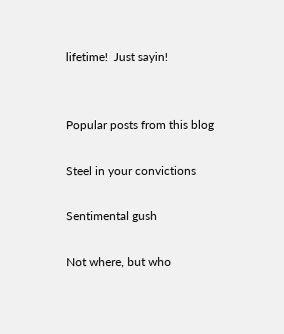lifetime!  Just sayin!


Popular posts from this blog

Steel in your convictions

Sentimental gush

Not where, but who